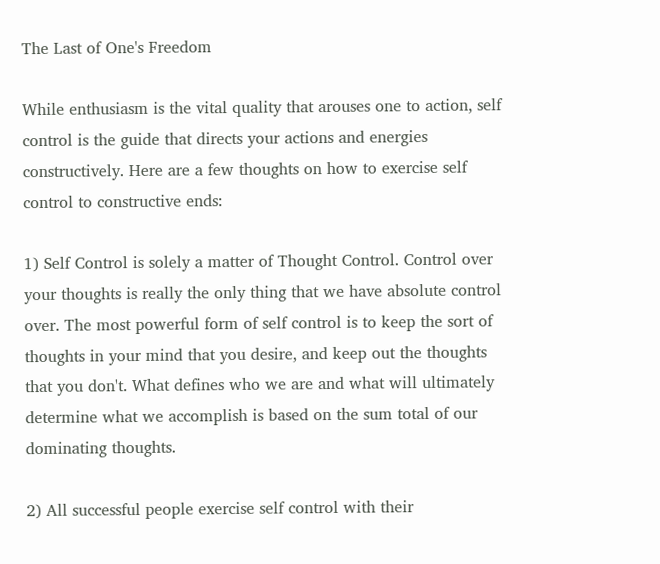The Last of One's Freedom

While enthusiasm is the vital quality that arouses one to action, self control is the guide that directs your actions and energies constructively. Here are a few thoughts on how to exercise self control to constructive ends:

1) Self Control is solely a matter of Thought Control. Control over your thoughts is really the only thing that we have absolute control over. The most powerful form of self control is to keep the sort of thoughts in your mind that you desire, and keep out the thoughts that you don't. What defines who we are and what will ultimately determine what we accomplish is based on the sum total of our dominating thoughts.

2) All successful people exercise self control with their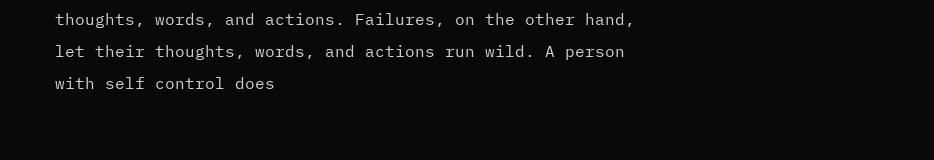thoughts, words, and actions. Failures, on the other hand, let their thoughts, words, and actions run wild. A person with self control does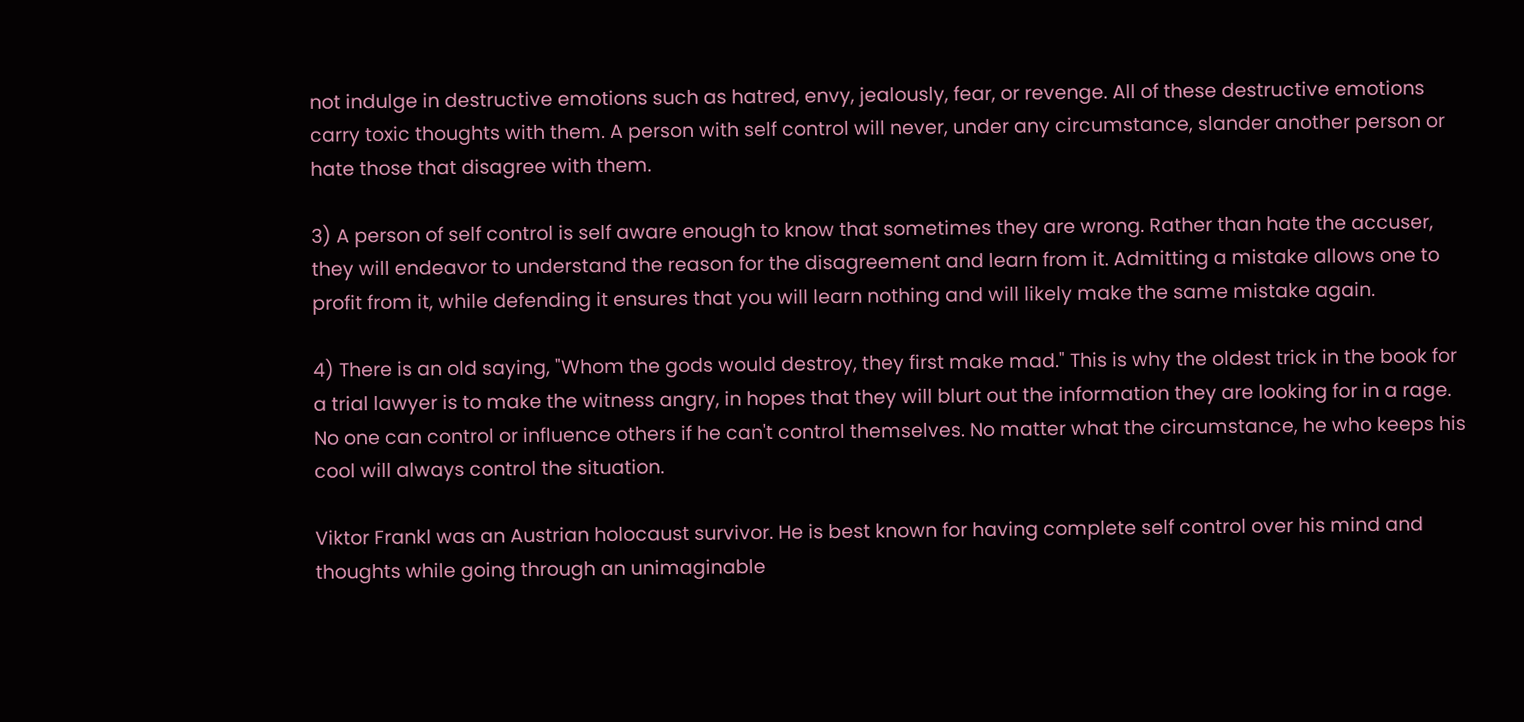not indulge in destructive emotions such as hatred, envy, jealously, fear, or revenge. All of these destructive emotions carry toxic thoughts with them. A person with self control will never, under any circumstance, slander another person or hate those that disagree with them.

3) A person of self control is self aware enough to know that sometimes they are wrong. Rather than hate the accuser, they will endeavor to understand the reason for the disagreement and learn from it. Admitting a mistake allows one to profit from it, while defending it ensures that you will learn nothing and will likely make the same mistake again.

4) There is an old saying, "Whom the gods would destroy, they first make mad." This is why the oldest trick in the book for a trial lawyer is to make the witness angry, in hopes that they will blurt out the information they are looking for in a rage. No one can control or influence others if he can't control themselves. No matter what the circumstance, he who keeps his cool will always control the situation.

Viktor Frankl was an Austrian holocaust survivor. He is best known for having complete self control over his mind and thoughts while going through an unimaginable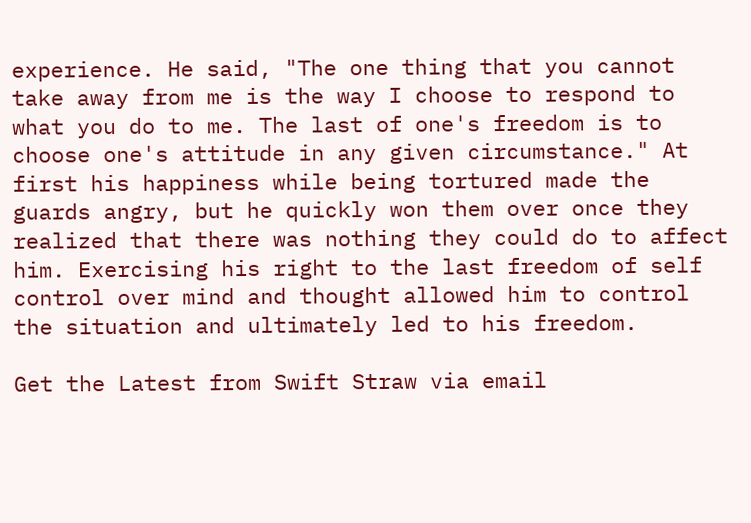experience. He said, "The one thing that you cannot take away from me is the way I choose to respond to what you do to me. The last of one's freedom is to choose one's attitude in any given circumstance." At first his happiness while being tortured made the guards angry, but he quickly won them over once they realized that there was nothing they could do to affect him. Exercising his right to the last freedom of self control over mind and thought allowed him to control the situation and ultimately led to his freedom.

Get the Latest from Swift Straw via email